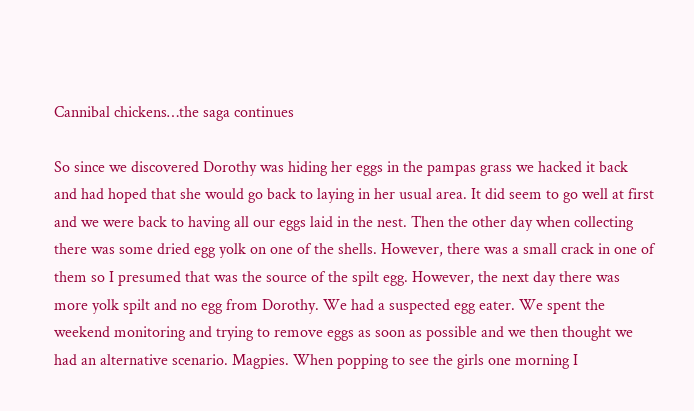Cannibal chickens…the saga continues

So since we discovered Dorothy was hiding her eggs in the pampas grass we hacked it back and had hoped that she would go back to laying in her usual area. It did seem to go well at first and we were back to having all our eggs laid in the nest. Then the other day when collecting there was some dried egg yolk on one of the shells. However, there was a small crack in one of them so I presumed that was the source of the spilt egg. However, the next day there was more yolk spilt and no egg from Dorothy. We had a suspected egg eater. We spent the weekend monitoring and trying to remove eggs as soon as possible and we then thought we had an alternative scenario. Magpies. When popping to see the girls one morning I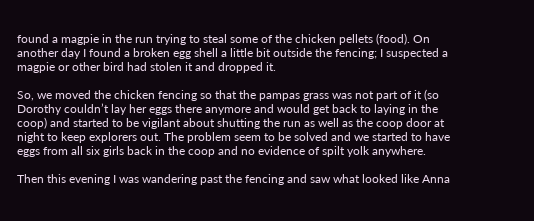found a magpie in the run trying to steal some of the chicken pellets (food). On another day I found a broken egg shell a little bit outside the fencing; I suspected a magpie or other bird had stolen it and dropped it.

So, we moved the chicken fencing so that the pampas grass was not part of it (so Dorothy couldn’t lay her eggs there anymore and would get back to laying in the coop) and started to be vigilant about shutting the run as well as the coop door at night to keep explorers out. The problem seem to be solved and we started to have eggs from all six girls back in the coop and no evidence of spilt yolk anywhere.

Then this evening I was wandering past the fencing and saw what looked like Anna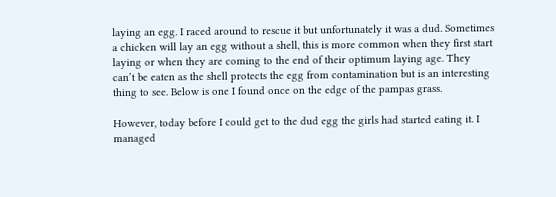laying an egg. I raced around to rescue it but unfortunately it was a dud. Sometimes a chicken will lay an egg without a shell, this is more common when they first start laying or when they are coming to the end of their optimum laying age. They can’t be eaten as the shell protects the egg from contamination but is an interesting thing to see. Below is one I found once on the edge of the pampas grass.

However, today before I could get to the dud egg the girls had started eating it. I managed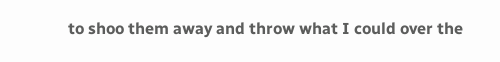to shoo them away and throw what I could over the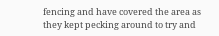fencing and have covered the area as they kept pecking around to try and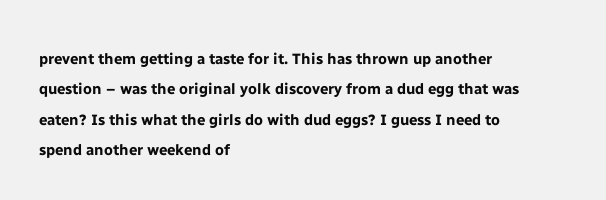prevent them getting a taste for it. This has thrown up another question – was the original yolk discovery from a dud egg that was eaten? Is this what the girls do with dud eggs? I guess I need to spend another weekend of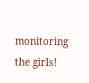monitoring the girls!